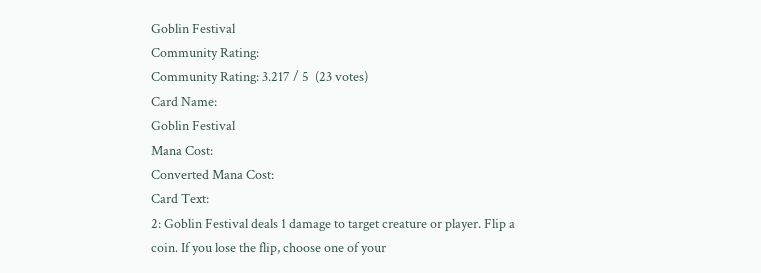Goblin Festival
Community Rating:
Community Rating: 3.217 / 5  (23 votes)
Card Name:
Goblin Festival
Mana Cost:
Converted Mana Cost:
Card Text:
2: Goblin Festival deals 1 damage to target creature or player. Flip a coin. If you lose the flip, choose one of your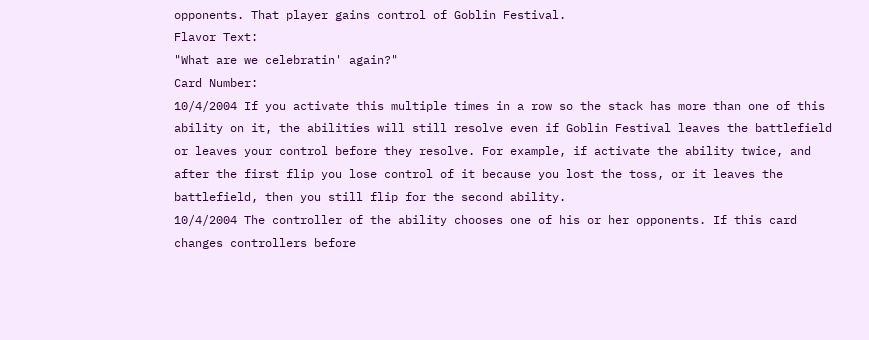opponents. That player gains control of Goblin Festival.
Flavor Text:
"What are we celebratin' again?"
Card Number:
10/4/2004 If you activate this multiple times in a row so the stack has more than one of this ability on it, the abilities will still resolve even if Goblin Festival leaves the battlefield or leaves your control before they resolve. For example, if activate the ability twice, and after the first flip you lose control of it because you lost the toss, or it leaves the battlefield, then you still flip for the second ability.
10/4/2004 The controller of the ability chooses one of his or her opponents. If this card changes controllers before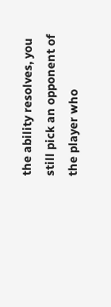the ability resolves, you still pick an opponent of the player who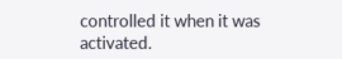controlled it when it was activated.